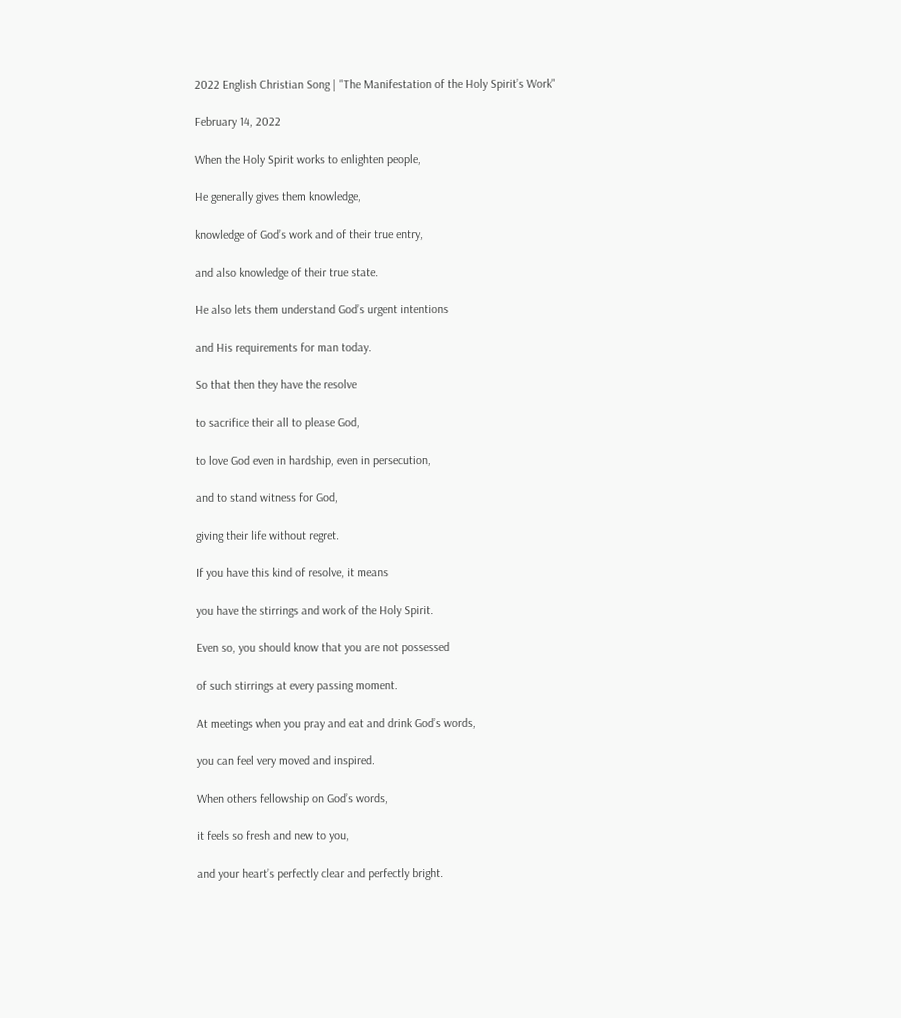2022 English Christian Song | "The Manifestation of the Holy Spirit’s Work"

February 14, 2022

When the Holy Spirit works to enlighten people,

He generally gives them knowledge,

knowledge of God’s work and of their true entry,

and also knowledge of their true state.

He also lets them understand God’s urgent intentions

and His requirements for man today.

So that then they have the resolve

to sacrifice their all to please God,

to love God even in hardship, even in persecution,

and to stand witness for God,

giving their life without regret.

If you have this kind of resolve, it means

you have the stirrings and work of the Holy Spirit.

Even so, you should know that you are not possessed

of such stirrings at every passing moment.

At meetings when you pray and eat and drink God’s words,

you can feel very moved and inspired.

When others fellowship on God’s words,

it feels so fresh and new to you,

and your heart’s perfectly clear and perfectly bright.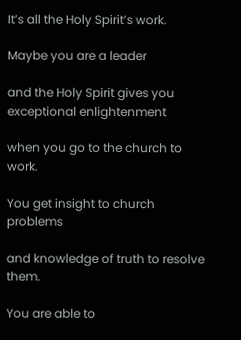It’s all the Holy Spirit’s work.

Maybe you are a leader

and the Holy Spirit gives you exceptional enlightenment

when you go to the church to work.

You get insight to church problems

and knowledge of truth to resolve them.

You are able to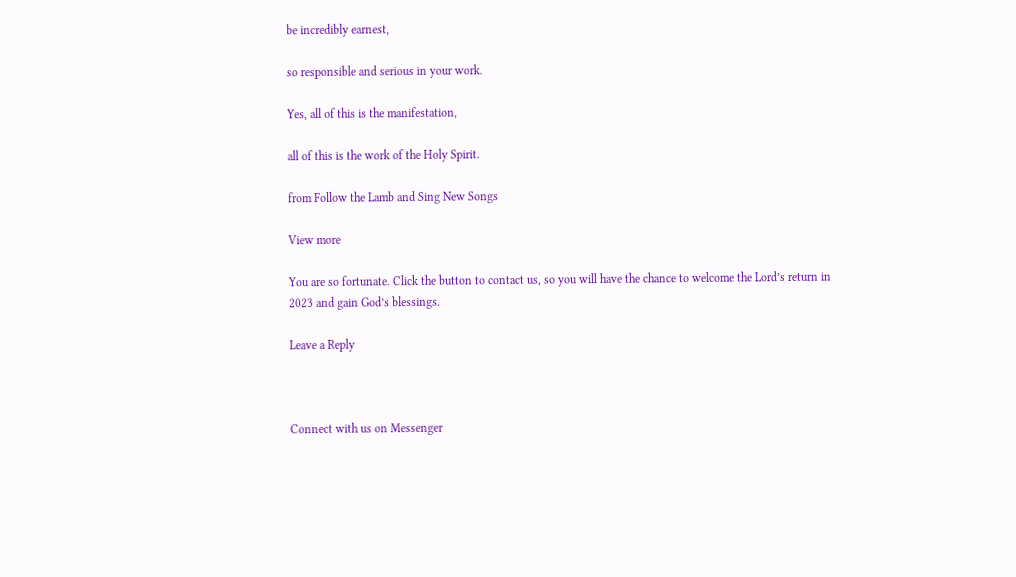be incredibly earnest,

so responsible and serious in your work.

Yes, all of this is the manifestation,

all of this is the work of the Holy Spirit.

from Follow the Lamb and Sing New Songs

View more

You are so fortunate. Click the button to contact us, so you will have the chance to welcome the Lord’s return in 2023 and gain God’s blessings.

Leave a Reply



Connect with us on Messenger